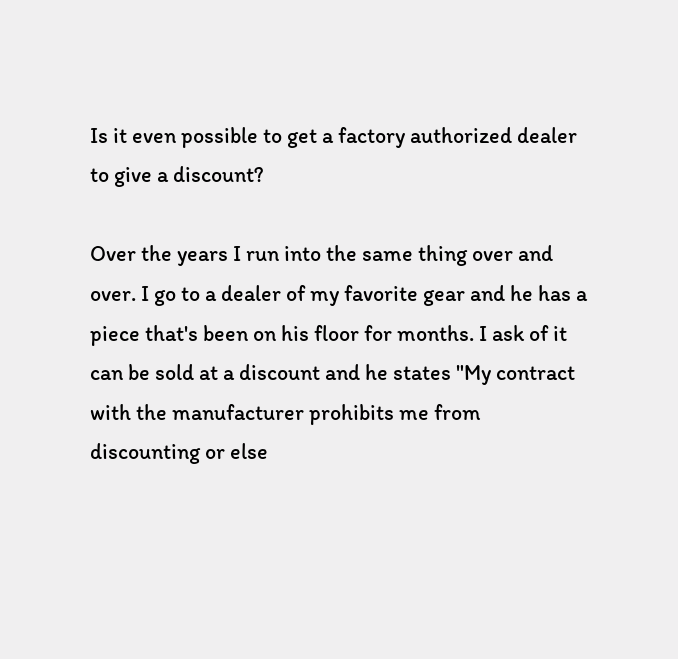Is it even possible to get a factory authorized dealer to give a discount?

Over the years I run into the same thing over and over. I go to a dealer of my favorite gear and he has a piece that's been on his floor for months. I ask of it can be sold at a discount and he states "My contract with the manufacturer prohibits me from discounting or else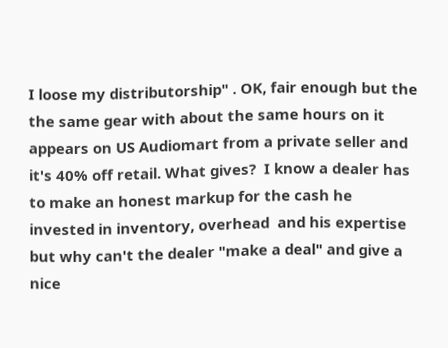I loose my distributorship" . OK, fair enough but the the same gear with about the same hours on it appears on US Audiomart from a private seller and it's 40% off retail. What gives?  I know a dealer has to make an honest markup for the cash he invested in inventory, overhead  and his expertise but why can't the dealer "make a deal" and give a nice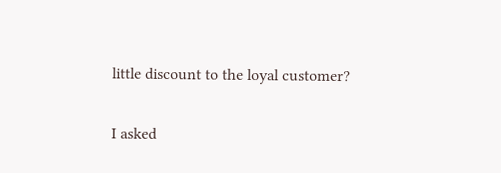little discount to the loyal customer?

I asked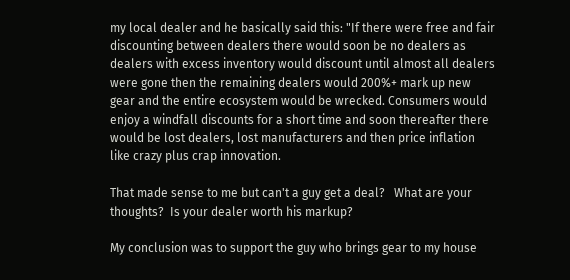my local dealer and he basically said this: "If there were free and fair discounting between dealers there would soon be no dealers as dealers with excess inventory would discount until almost all dealers were gone then the remaining dealers would 200%+ mark up new gear and the entire ecosystem would be wrecked. Consumers would enjoy a windfall discounts for a short time and soon thereafter there would be lost dealers, lost manufacturers and then price inflation like crazy plus crap innovation.

That made sense to me but can't a guy get a deal?   What are your thoughts?  Is your dealer worth his markup?

My conclusion was to support the guy who brings gear to my house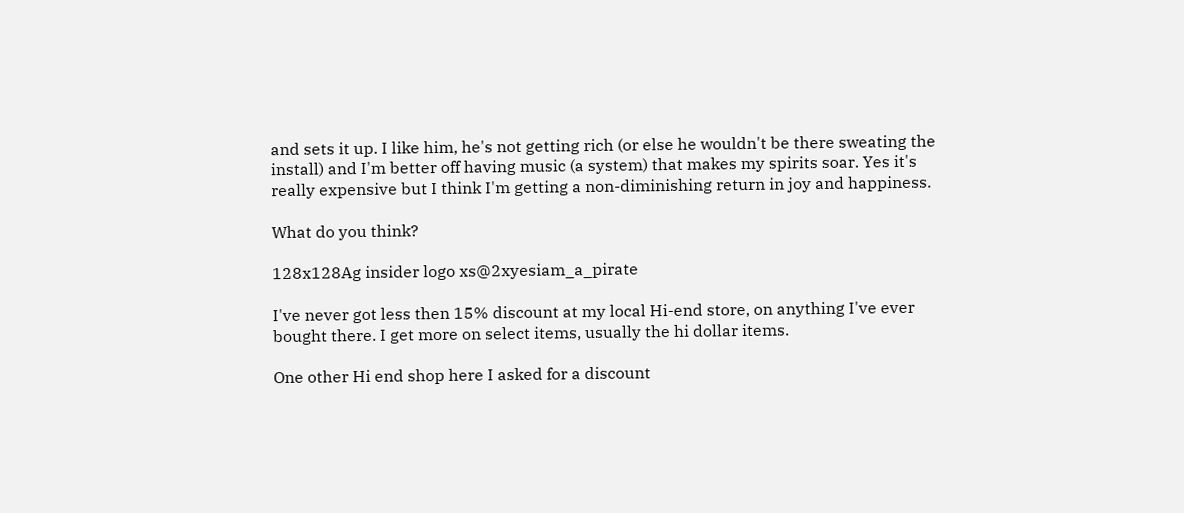and sets it up. I like him, he's not getting rich (or else he wouldn't be there sweating the install) and I'm better off having music (a system) that makes my spirits soar. Yes it's really expensive but I think I'm getting a non-diminishing return in joy and happiness.

What do you think?

128x128Ag insider logo xs@2xyesiam_a_pirate

I've never got less then 15% discount at my local Hi-end store, on anything I've ever bought there. I get more on select items, usually the hi dollar items.

One other Hi end shop here I asked for a discount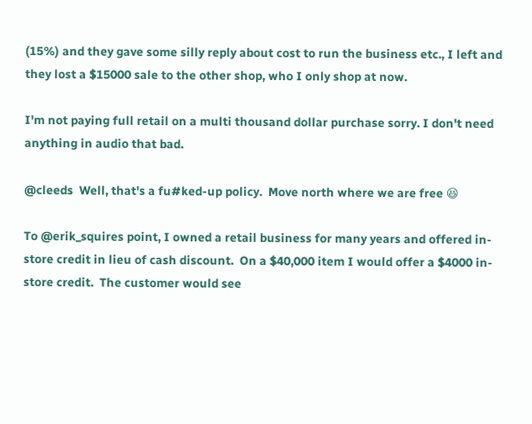(15%) and they gave some silly reply about cost to run the business etc., I left and they lost a $15000 sale to the other shop, who I only shop at now.

I'm not paying full retail on a multi thousand dollar purchase sorry. I don't need anything in audio that bad.

@cleeds  Well, that's a fu#ked-up policy.  Move north where we are free 😆

To @erik_squires point, I owned a retail business for many years and offered in-store credit in lieu of cash discount.  On a $40,000 item I would offer a $4000 in-store credit.  The customer would see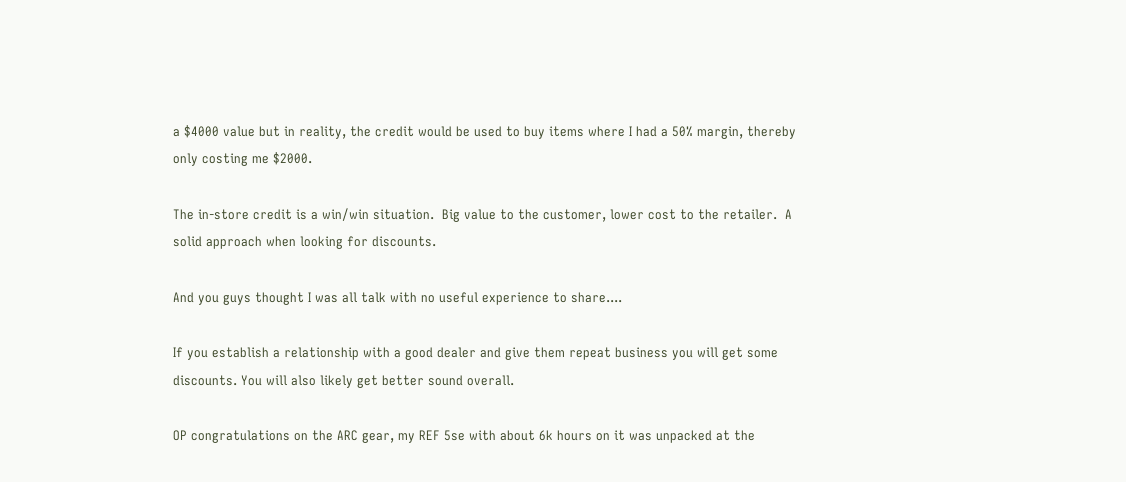a $4000 value but in reality, the credit would be used to buy items where I had a 50% margin, thereby only costing me $2000.

The in-store credit is a win/win situation.  Big value to the customer, lower cost to the retailer.  A solid approach when looking for discounts.

And you guys thought I was all talk with no useful experience to share....

If you establish a relationship with a good dealer and give them repeat business you will get some discounts. You will also likely get better sound overall.

OP congratulations on the ARC gear, my REF 5se with about 6k hours on it was unpacked at the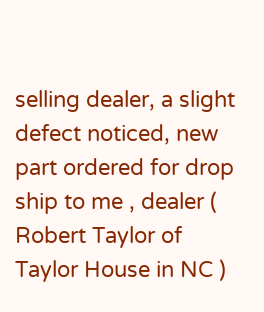selling dealer, a slight defect noticed, new part ordered for drop ship to me , dealer ( Robert Taylor of Taylor House in NC )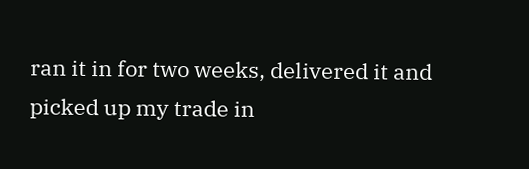ran it in for two weeks, delivered it and picked up my trade in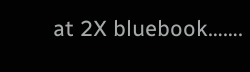at 2X bluebook…….